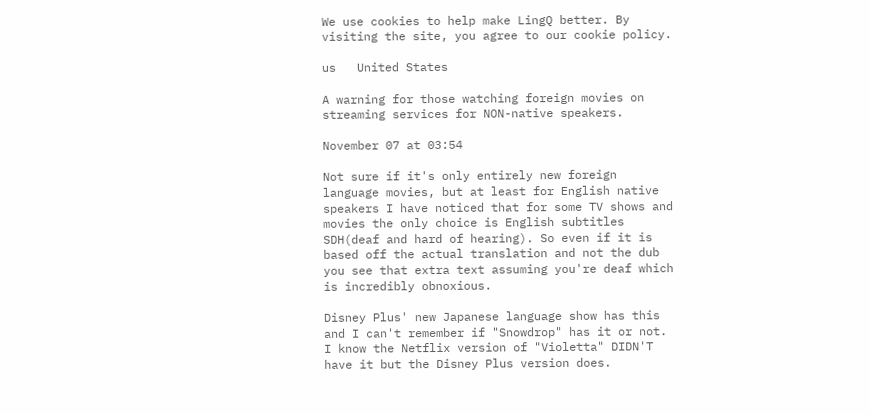We use cookies to help make LingQ better. By visiting the site, you agree to our cookie policy.

us   United States

A warning for those watching foreign movies on streaming services for NON-native speakers.

November 07 at 03:54

Not sure if it's only entirely new foreign language movies, but at least for English native speakers I have noticed that for some TV shows and movies the only choice is English subtitles SDH(deaf and hard of hearing). So even if it is based off the actual translation and not the dub you see that extra text assuming you're deaf which is incredibly obnoxious.

Disney Plus' new Japanese language show has this and I can't remember if "Snowdrop" has it or not. I know the Netflix version of "Violetta" DIDN'T have it but the Disney Plus version does.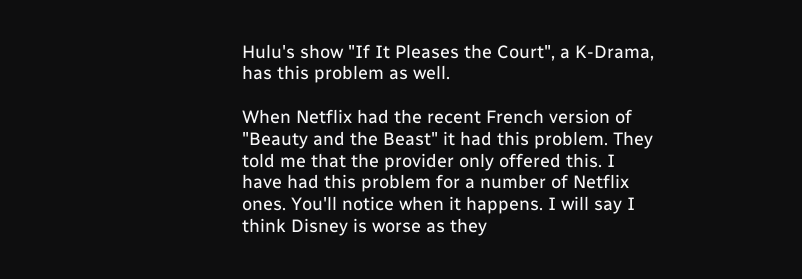Hulu's show "If It Pleases the Court", a K-Drama, has this problem as well.

When Netflix had the recent French version of "Beauty and the Beast" it had this problem. They told me that the provider only offered this. I have had this problem for a number of Netflix ones. You'll notice when it happens. I will say I think Disney is worse as they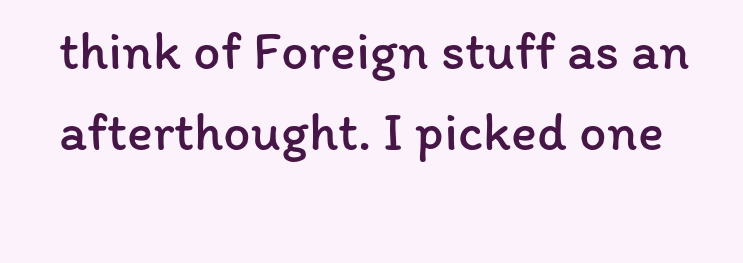think of Foreign stuff as an afterthought. I picked one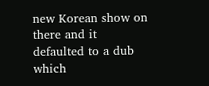new Korean show on there and it defaulted to a dub which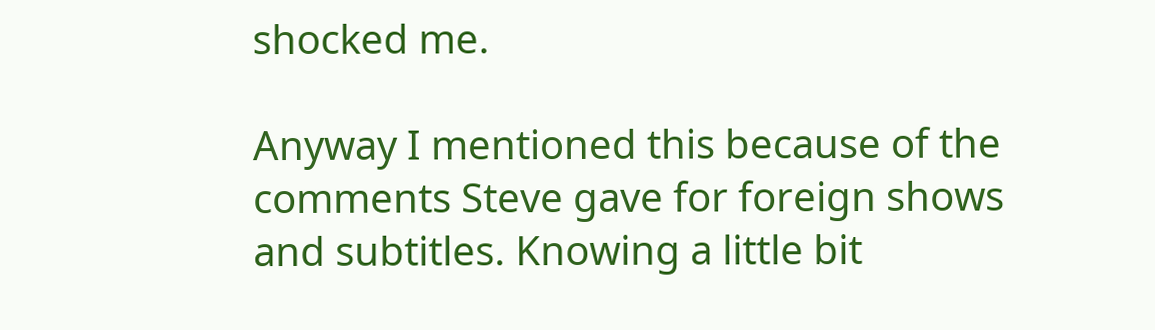shocked me.

Anyway I mentioned this because of the comments Steve gave for foreign shows and subtitles. Knowing a little bit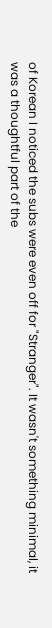of Korean I noticed the subs were even off for "Stranger". It wasn't something minimal, it was a thoughtful part of the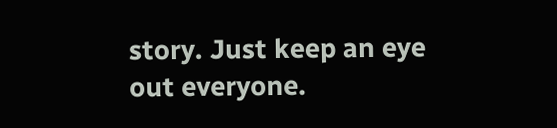story. Just keep an eye out everyone.